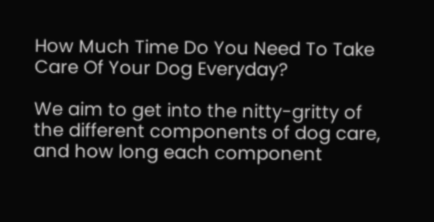How Much Time Do You Need To Take Care Of Your Dog Everyday?

We aim to get into the nitty-gritty of the different components of dog care, and how long each component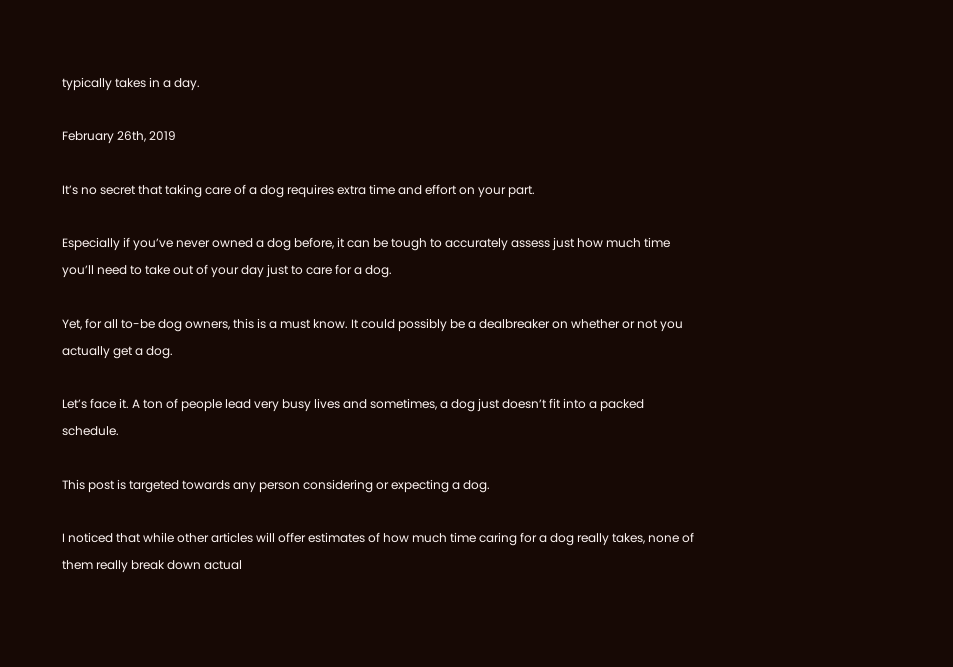typically takes in a day.

February 26th, 2019

It’s no secret that taking care of a dog requires extra time and effort on your part.

Especially if you’ve never owned a dog before, it can be tough to accurately assess just how much time you’ll need to take out of your day just to care for a dog.

Yet, for all to-be dog owners, this is a must know. It could possibly be a dealbreaker on whether or not you actually get a dog.

Let’s face it. A ton of people lead very busy lives and sometimes, a dog just doesn’t fit into a packed schedule.

This post is targeted towards any person considering or expecting a dog.

I noticed that while other articles will offer estimates of how much time caring for a dog really takes, none of them really break down actual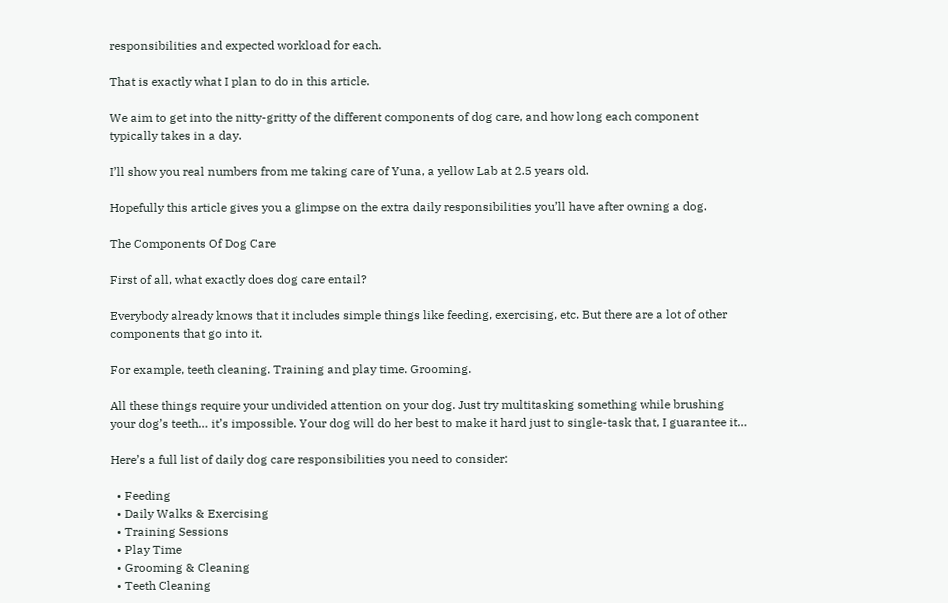responsibilities and expected workload for each.

That is exactly what I plan to do in this article.

We aim to get into the nitty-gritty of the different components of dog care, and how long each component typically takes in a day.

I’ll show you real numbers from me taking care of Yuna, a yellow Lab at 2.5 years old.

Hopefully this article gives you a glimpse on the extra daily responsibilities you’ll have after owning a dog.

The Components Of Dog Care

First of all, what exactly does dog care entail?

Everybody already knows that it includes simple things like feeding, exercising, etc. But there are a lot of other components that go into it.

For example, teeth cleaning. Training and play time. Grooming.

All these things require your undivided attention on your dog. Just try multitasking something while brushing your dog’s teeth… it’s impossible. Your dog will do her best to make it hard just to single-task that, I guarantee it…

Here’s a full list of daily dog care responsibilities you need to consider:

  • Feeding
  • Daily Walks & Exercising
  • Training Sessions
  • Play Time
  • Grooming & Cleaning
  • Teeth Cleaning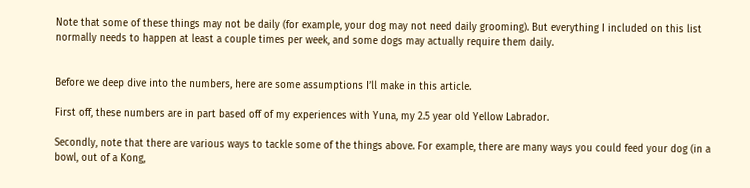Note that some of these things may not be daily (for example, your dog may not need daily grooming). But everything I included on this list normally needs to happen at least a couple times per week, and some dogs may actually require them daily.


Before we deep dive into the numbers, here are some assumptions I’ll make in this article.

First off, these numbers are in part based off of my experiences with Yuna, my 2.5 year old Yellow Labrador.

Secondly, note that there are various ways to tackle some of the things above. For example, there are many ways you could feed your dog (in a bowl, out of a Kong,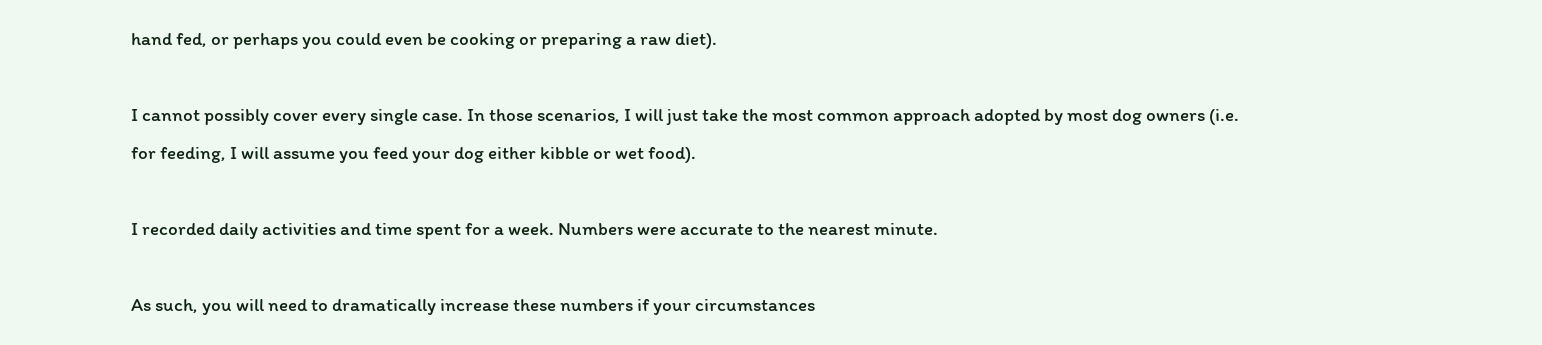hand fed, or perhaps you could even be cooking or preparing a raw diet).

I cannot possibly cover every single case. In those scenarios, I will just take the most common approach adopted by most dog owners (i.e. for feeding, I will assume you feed your dog either kibble or wet food).

I recorded daily activities and time spent for a week. Numbers were accurate to the nearest minute.

As such, you will need to dramatically increase these numbers if your circumstances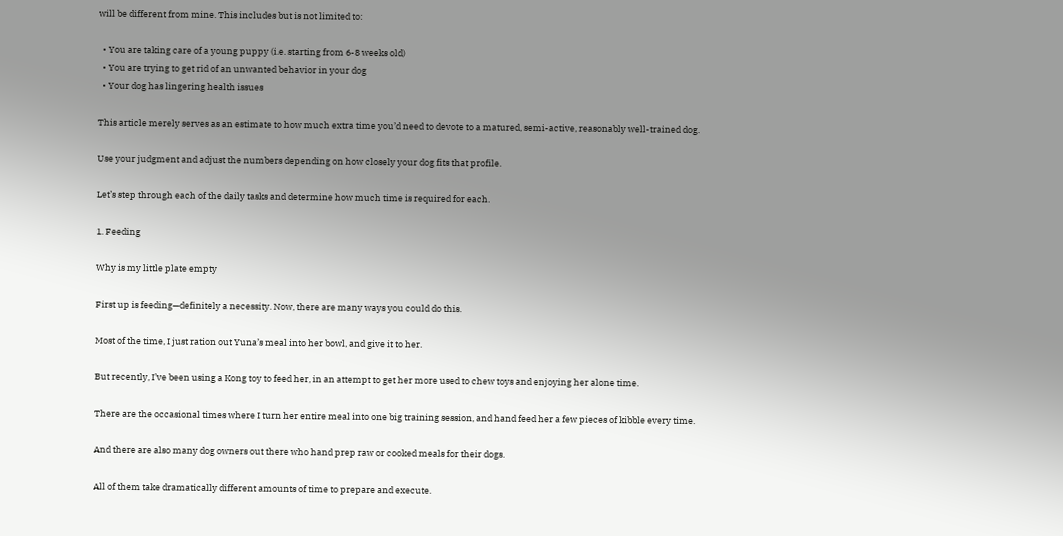will be different from mine. This includes but is not limited to:

  • You are taking care of a young puppy (i.e. starting from 6-8 weeks old)
  • You are trying to get rid of an unwanted behavior in your dog
  • Your dog has lingering health issues

This article merely serves as an estimate to how much extra time you’d need to devote to a matured, semi-active, reasonably well-trained dog.

Use your judgment and adjust the numbers depending on how closely your dog fits that profile.

Let’s step through each of the daily tasks and determine how much time is required for each.

1. Feeding

Why is my little plate empty

First up is feeding—definitely a necessity. Now, there are many ways you could do this.

Most of the time, I just ration out Yuna’s meal into her bowl, and give it to her.

But recently, I’ve been using a Kong toy to feed her, in an attempt to get her more used to chew toys and enjoying her alone time.

There are the occasional times where I turn her entire meal into one big training session, and hand feed her a few pieces of kibble every time.

And there are also many dog owners out there who hand prep raw or cooked meals for their dogs.

All of them take dramatically different amounts of time to prepare and execute.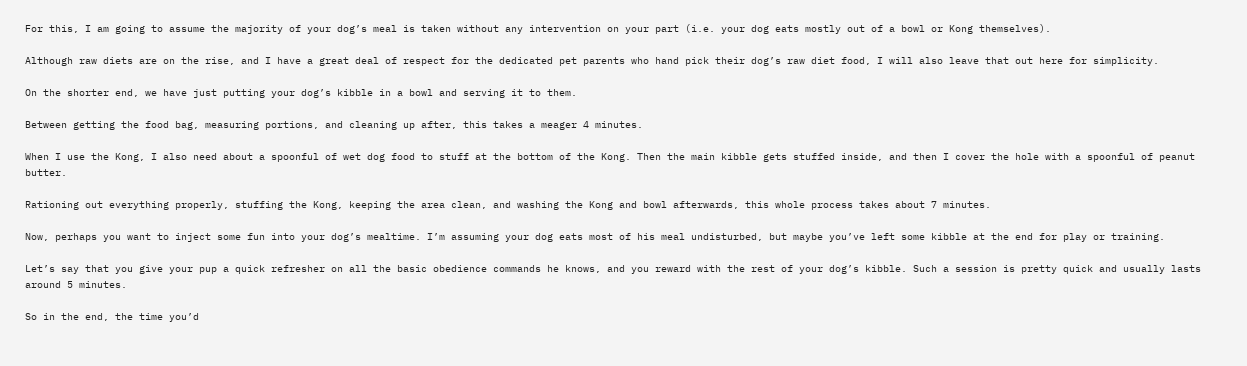For this, I am going to assume the majority of your dog’s meal is taken without any intervention on your part (i.e. your dog eats mostly out of a bowl or Kong themselves).

Although raw diets are on the rise, and I have a great deal of respect for the dedicated pet parents who hand pick their dog’s raw diet food, I will also leave that out here for simplicity.

On the shorter end, we have just putting your dog’s kibble in a bowl and serving it to them.

Between getting the food bag, measuring portions, and cleaning up after, this takes a meager 4 minutes.

When I use the Kong, I also need about a spoonful of wet dog food to stuff at the bottom of the Kong. Then the main kibble gets stuffed inside, and then I cover the hole with a spoonful of peanut butter.

Rationing out everything properly, stuffing the Kong, keeping the area clean, and washing the Kong and bowl afterwards, this whole process takes about 7 minutes.

Now, perhaps you want to inject some fun into your dog’s mealtime. I’m assuming your dog eats most of his meal undisturbed, but maybe you’ve left some kibble at the end for play or training.

Let’s say that you give your pup a quick refresher on all the basic obedience commands he knows, and you reward with the rest of your dog’s kibble. Such a session is pretty quick and usually lasts around 5 minutes.

So in the end, the time you’d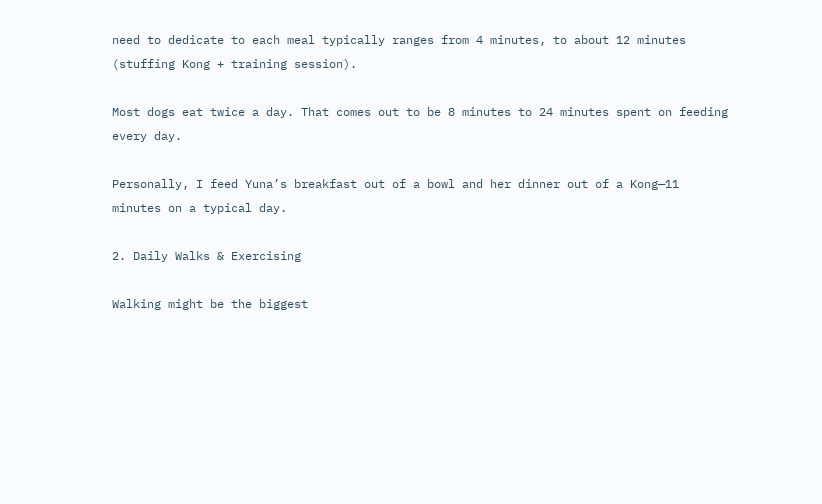need to dedicate to each meal typically ranges from 4 minutes, to about 12 minutes (stuffing Kong + training session).

Most dogs eat twice a day. That comes out to be 8 minutes to 24 minutes spent on feeding every day.

Personally, I feed Yuna’s breakfast out of a bowl and her dinner out of a Kong—11 minutes on a typical day.

2. Daily Walks & Exercising

Walking might be the biggest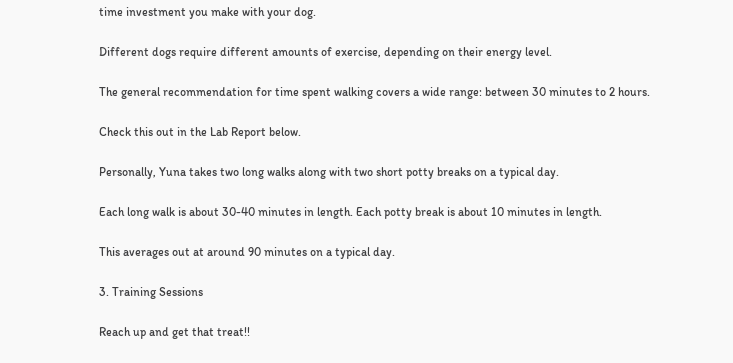time investment you make with your dog.

Different dogs require different amounts of exercise, depending on their energy level.

The general recommendation for time spent walking covers a wide range: between 30 minutes to 2 hours.

Check this out in the Lab Report below.

Personally, Yuna takes two long walks along with two short potty breaks on a typical day.

Each long walk is about 30-40 minutes in length. Each potty break is about 10 minutes in length.

This averages out at around 90 minutes on a typical day.

3. Training Sessions

Reach up and get that treat!!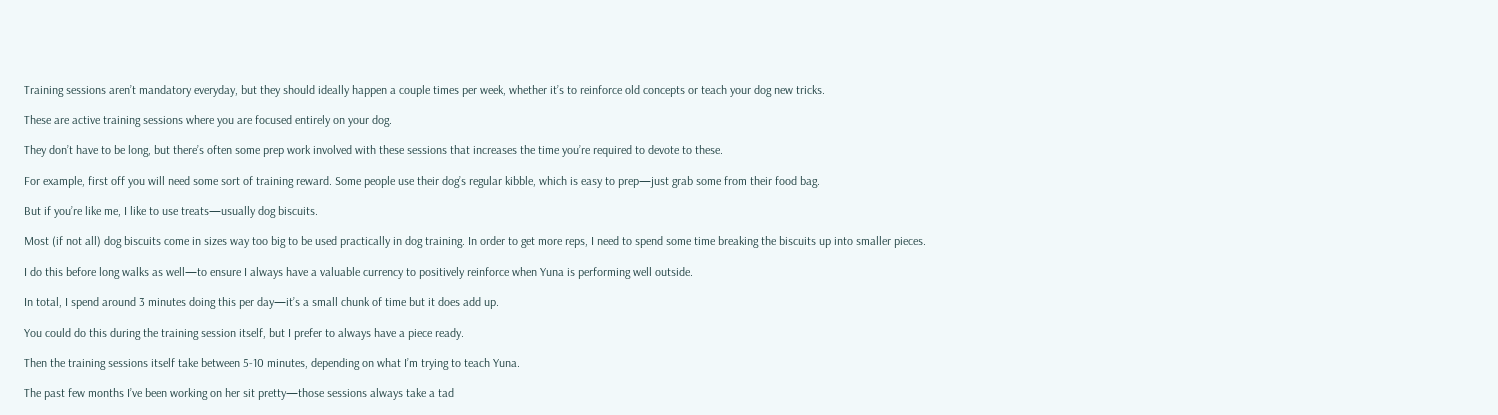Training sessions aren’t mandatory everyday, but they should ideally happen a couple times per week, whether it’s to reinforce old concepts or teach your dog new tricks.

These are active training sessions where you are focused entirely on your dog.

They don’t have to be long, but there’s often some prep work involved with these sessions that increases the time you’re required to devote to these.

For example, first off you will need some sort of training reward. Some people use their dog’s regular kibble, which is easy to prep—just grab some from their food bag.

But if you’re like me, I like to use treats—usually dog biscuits.

Most (if not all) dog biscuits come in sizes way too big to be used practically in dog training. In order to get more reps, I need to spend some time breaking the biscuits up into smaller pieces.

I do this before long walks as well—to ensure I always have a valuable currency to positively reinforce when Yuna is performing well outside.

In total, I spend around 3 minutes doing this per day—it’s a small chunk of time but it does add up.

You could do this during the training session itself, but I prefer to always have a piece ready.

Then the training sessions itself take between 5-10 minutes, depending on what I’m trying to teach Yuna.

The past few months I’ve been working on her sit pretty—those sessions always take a tad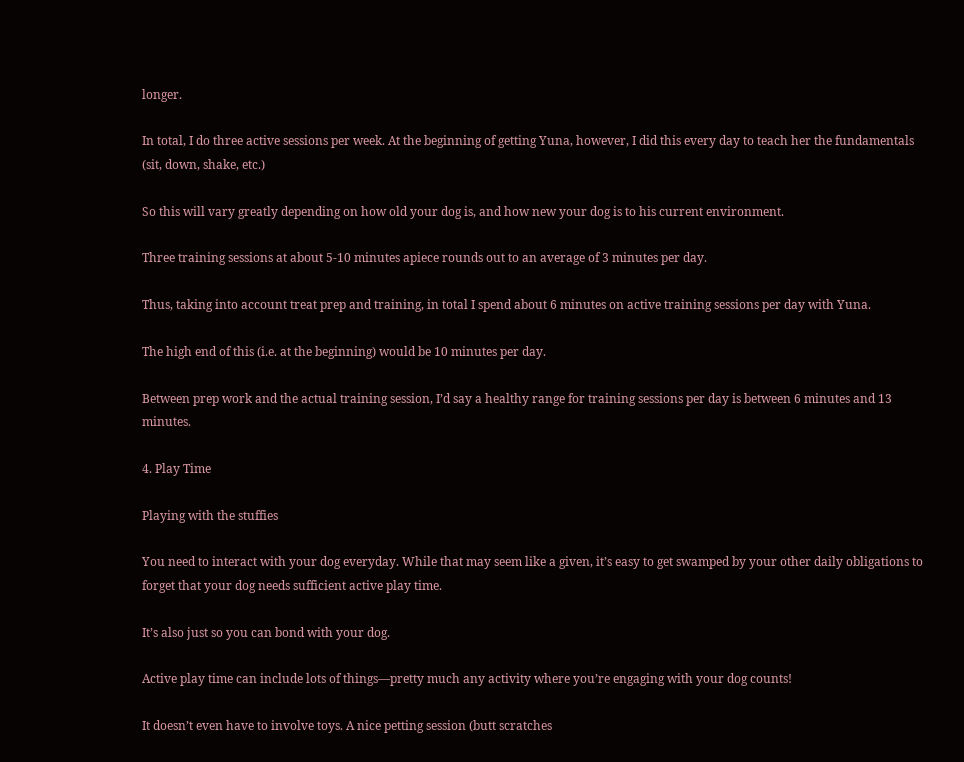longer.

In total, I do three active sessions per week. At the beginning of getting Yuna, however, I did this every day to teach her the fundamentals (sit, down, shake, etc.)

So this will vary greatly depending on how old your dog is, and how new your dog is to his current environment.

Three training sessions at about 5-10 minutes apiece rounds out to an average of 3 minutes per day.

Thus, taking into account treat prep and training, in total I spend about 6 minutes on active training sessions per day with Yuna.

The high end of this (i.e. at the beginning) would be 10 minutes per day.

Between prep work and the actual training session, I’d say a healthy range for training sessions per day is between 6 minutes and 13 minutes.

4. Play Time

Playing with the stuffies

You need to interact with your dog everyday. While that may seem like a given, it’s easy to get swamped by your other daily obligations to forget that your dog needs sufficient active play time.

It’s also just so you can bond with your dog.

Active play time can include lots of things—pretty much any activity where you’re engaging with your dog counts!

It doesn’t even have to involve toys. A nice petting session (butt scratches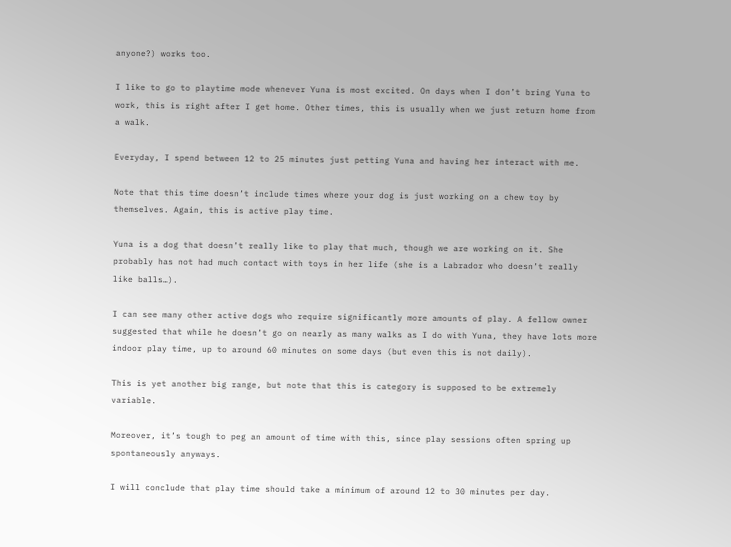anyone?) works too.

I like to go to playtime mode whenever Yuna is most excited. On days when I don’t bring Yuna to work, this is right after I get home. Other times, this is usually when we just return home from a walk.

Everyday, I spend between 12 to 25 minutes just petting Yuna and having her interact with me.

Note that this time doesn’t include times where your dog is just working on a chew toy by themselves. Again, this is active play time.

Yuna is a dog that doesn’t really like to play that much, though we are working on it. She probably has not had much contact with toys in her life (she is a Labrador who doesn’t really like balls…).

I can see many other active dogs who require significantly more amounts of play. A fellow owner suggested that while he doesn’t go on nearly as many walks as I do with Yuna, they have lots more indoor play time, up to around 60 minutes on some days (but even this is not daily).

This is yet another big range, but note that this is category is supposed to be extremely variable.

Moreover, it’s tough to peg an amount of time with this, since play sessions often spring up spontaneously anyways.

I will conclude that play time should take a minimum of around 12 to 30 minutes per day.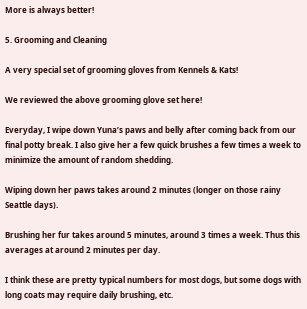More is always better!

5. Grooming and Cleaning

A very special set of grooming gloves from Kennels & Kats!

We reviewed the above grooming glove set here!

Everyday, I wipe down Yuna’s paws and belly after coming back from our final potty break. I also give her a few quick brushes a few times a week to minimize the amount of random shedding.

Wiping down her paws takes around 2 minutes (longer on those rainy Seattle days).

Brushing her fur takes around 5 minutes, around 3 times a week. Thus this averages at around 2 minutes per day.

I think these are pretty typical numbers for most dogs, but some dogs with long coats may require daily brushing, etc.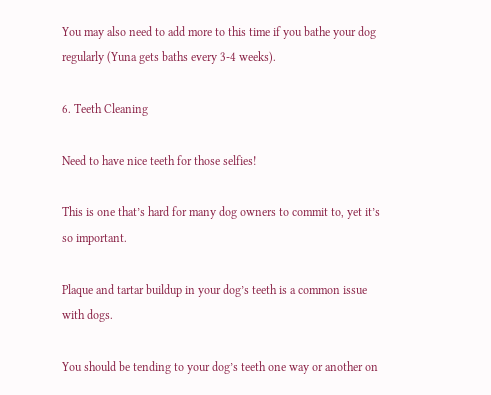You may also need to add more to this time if you bathe your dog regularly (Yuna gets baths every 3-4 weeks).

6. Teeth Cleaning

Need to have nice teeth for those selfies!

This is one that’s hard for many dog owners to commit to, yet it’s so important.

Plaque and tartar buildup in your dog’s teeth is a common issue with dogs.

You should be tending to your dog’s teeth one way or another on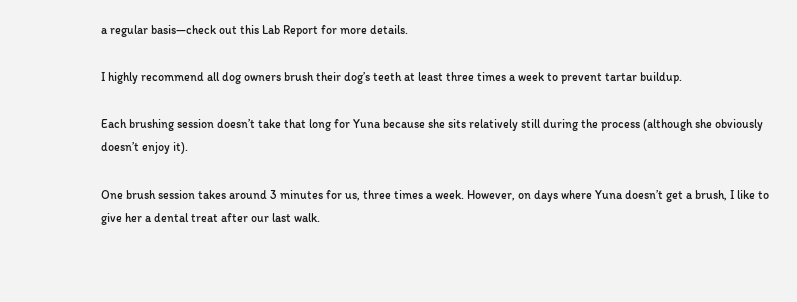a regular basis—check out this Lab Report for more details.

I highly recommend all dog owners brush their dog’s teeth at least three times a week to prevent tartar buildup.

Each brushing session doesn’t take that long for Yuna because she sits relatively still during the process (although she obviously doesn’t enjoy it).

One brush session takes around 3 minutes for us, three times a week. However, on days where Yuna doesn’t get a brush, I like to give her a dental treat after our last walk.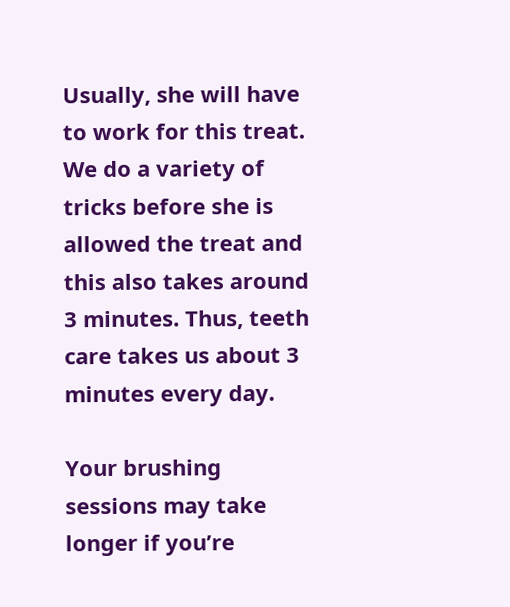Usually, she will have to work for this treat. We do a variety of tricks before she is allowed the treat and this also takes around 3 minutes. Thus, teeth care takes us about 3 minutes every day.

Your brushing sessions may take longer if you’re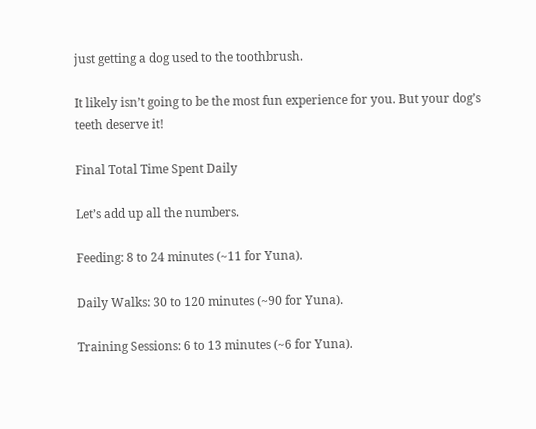just getting a dog used to the toothbrush.

It likely isn’t going to be the most fun experience for you. But your dog’s teeth deserve it!

Final Total Time Spent Daily

Let’s add up all the numbers.

Feeding: 8 to 24 minutes (~11 for Yuna).

Daily Walks: 30 to 120 minutes (~90 for Yuna).

Training Sessions: 6 to 13 minutes (~6 for Yuna).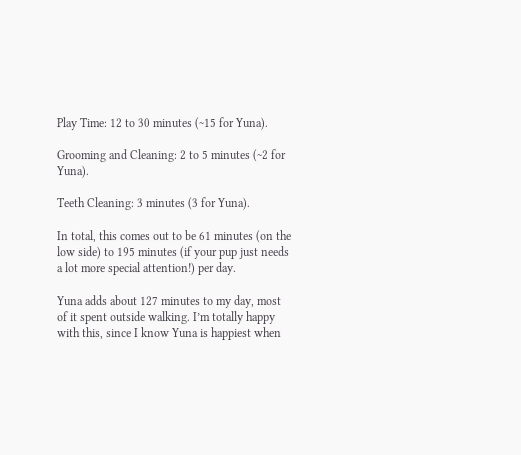Play Time: 12 to 30 minutes (~15 for Yuna).

Grooming and Cleaning: 2 to 5 minutes (~2 for Yuna).

Teeth Cleaning: 3 minutes (3 for Yuna).

In total, this comes out to be 61 minutes (on the low side) to 195 minutes (if your pup just needs a lot more special attention!) per day.

Yuna adds about 127 minutes to my day, most of it spent outside walking. I’m totally happy with this, since I know Yuna is happiest when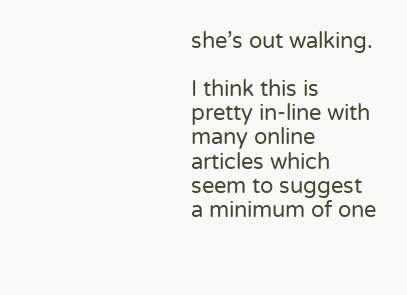she’s out walking.

I think this is pretty in-line with many online articles which seem to suggest a minimum of one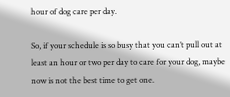hour of dog care per day.

So, if your schedule is so busy that you can’t pull out at least an hour or two per day to care for your dog, maybe now is not the best time to get one.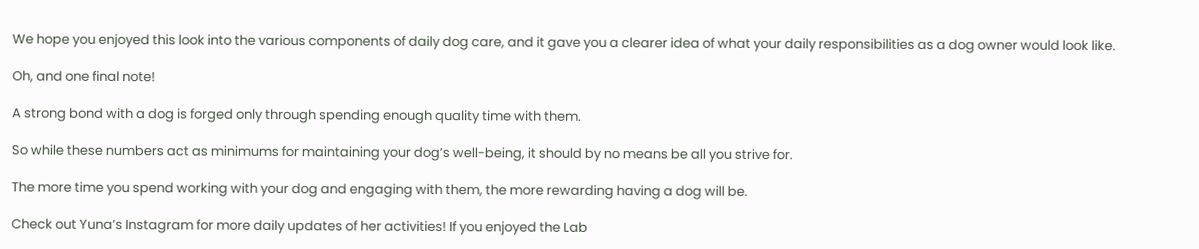We hope you enjoyed this look into the various components of daily dog care, and it gave you a clearer idea of what your daily responsibilities as a dog owner would look like.

Oh, and one final note!

A strong bond with a dog is forged only through spending enough quality time with them.

So while these numbers act as minimums for maintaining your dog’s well-being, it should by no means be all you strive for.

The more time you spend working with your dog and engaging with them, the more rewarding having a dog will be.

Check out Yuna’s Instagram for more daily updates of her activities! If you enjoyed the Lab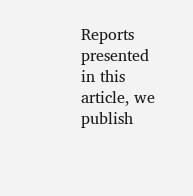Reports presented in this article, we publish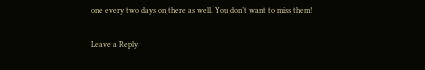one every two days on there as well. You don’t want to miss them!

Leave a Reply